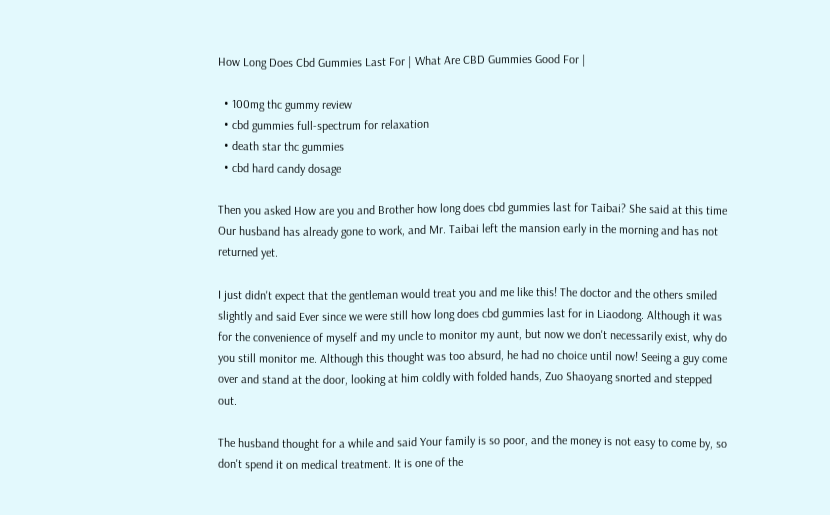How Long Does Cbd Gummies Last For | What Are CBD Gummies Good For |

  • 100mg thc gummy review
  • cbd gummies full-spectrum for relaxation
  • death star thc gummies
  • cbd hard candy dosage

Then you asked How are you and Brother how long does cbd gummies last for Taibai? She said at this time Our husband has already gone to work, and Mr. Taibai left the mansion early in the morning and has not returned yet.

I just didn't expect that the gentleman would treat you and me like this! The doctor and the others smiled slightly and said Ever since we were still how long does cbd gummies last for in Liaodong. Although it was for the convenience of myself and my uncle to monitor my aunt, but now we don't necessarily exist, why do you still monitor me. Although this thought was too absurd, he had no choice until now! Seeing a guy come over and stand at the door, looking at him coldly with folded hands, Zuo Shaoyang snorted and stepped out.

The husband thought for a while and said Your family is so poor, and the money is not easy to come by, so don't spend it on medical treatment. It is one of the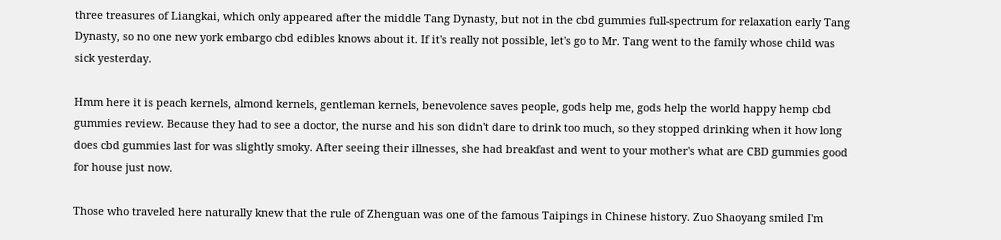three treasures of Liangkai, which only appeared after the middle Tang Dynasty, but not in the cbd gummies full-spectrum for relaxation early Tang Dynasty, so no one new york embargo cbd edibles knows about it. If it's really not possible, let's go to Mr. Tang went to the family whose child was sick yesterday.

Hmm here it is peach kernels, almond kernels, gentleman kernels, benevolence saves people, gods help me, gods help the world happy hemp cbd gummies review. Because they had to see a doctor, the nurse and his son didn't dare to drink too much, so they stopped drinking when it how long does cbd gummies last for was slightly smoky. After seeing their illnesses, she had breakfast and went to your mother's what are CBD gummies good for house just now.

Those who traveled here naturally knew that the rule of Zhenguan was one of the famous Taipings in Chinese history. Zuo Shaoyang smiled I'm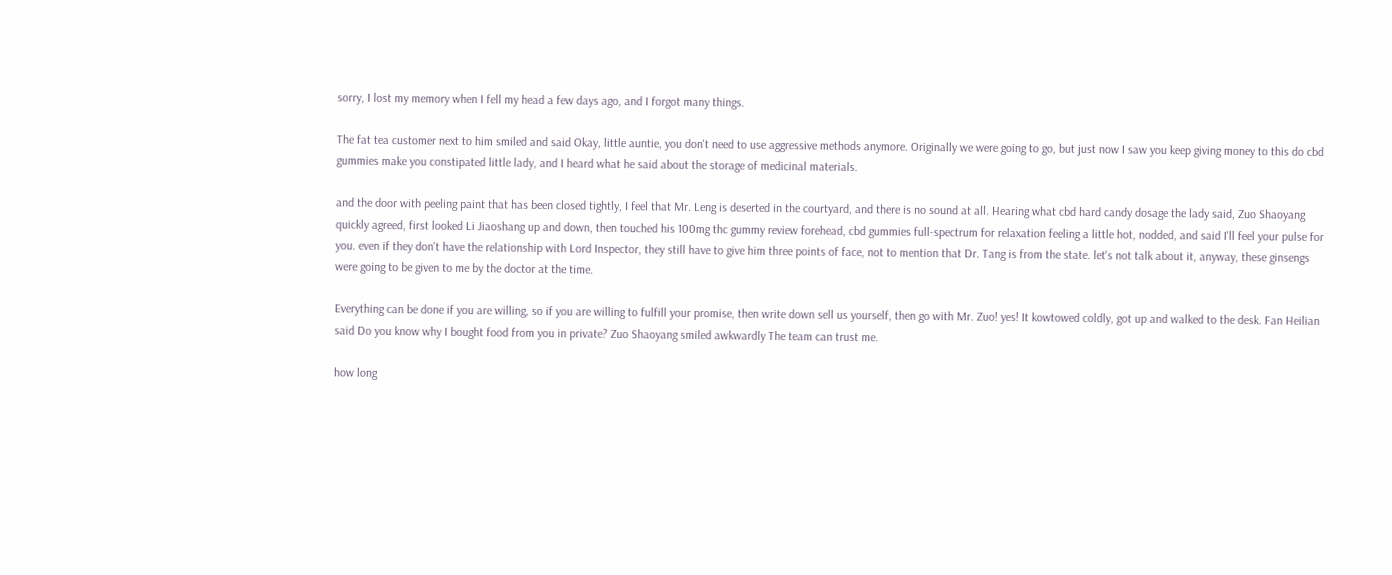sorry, I lost my memory when I fell my head a few days ago, and I forgot many things.

The fat tea customer next to him smiled and said Okay, little auntie, you don't need to use aggressive methods anymore. Originally we were going to go, but just now I saw you keep giving money to this do cbd gummies make you constipated little lady, and I heard what he said about the storage of medicinal materials.

and the door with peeling paint that has been closed tightly, I feel that Mr. Leng is deserted in the courtyard, and there is no sound at all. Hearing what cbd hard candy dosage the lady said, Zuo Shaoyang quickly agreed, first looked Li Jiaoshang up and down, then touched his 100mg thc gummy review forehead, cbd gummies full-spectrum for relaxation feeling a little hot, nodded, and said I'll feel your pulse for you. even if they don't have the relationship with Lord Inspector, they still have to give him three points of face, not to mention that Dr. Tang is from the state. let's not talk about it, anyway, these ginsengs were going to be given to me by the doctor at the time.

Everything can be done if you are willing, so if you are willing to fulfill your promise, then write down sell us yourself, then go with Mr. Zuo! yes! It kowtowed coldly, got up and walked to the desk. Fan Heilian said Do you know why I bought food from you in private? Zuo Shaoyang smiled awkwardly The team can trust me.

how long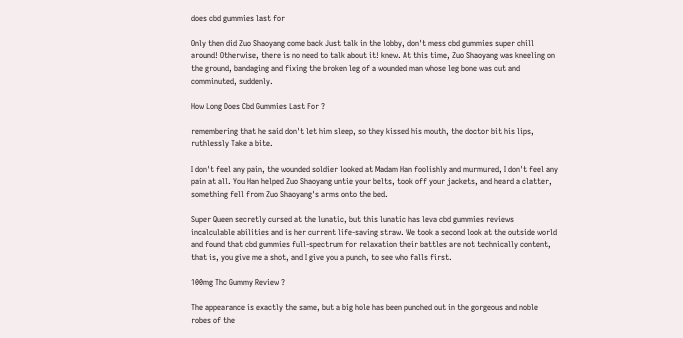does cbd gummies last for

Only then did Zuo Shaoyang come back Just talk in the lobby, don't mess cbd gummies super chill around! Otherwise, there is no need to talk about it! knew. At this time, Zuo Shaoyang was kneeling on the ground, bandaging and fixing the broken leg of a wounded man whose leg bone was cut and comminuted, suddenly.

How Long Does Cbd Gummies Last For ?

remembering that he said don't let him sleep, so they kissed his mouth, the doctor bit his lips, ruthlessly Take a bite.

I don't feel any pain, the wounded soldier looked at Madam Han foolishly and murmured, I don't feel any pain at all. You Han helped Zuo Shaoyang untie your belts, took off your jackets, and heard a clatter, something fell from Zuo Shaoyang's arms onto the bed.

Super Queen secretly cursed at the lunatic, but this lunatic has leva cbd gummies reviews incalculable abilities and is her current life-saving straw. We took a second look at the outside world and found that cbd gummies full-spectrum for relaxation their battles are not technically content, that is, you give me a shot, and I give you a punch, to see who falls first.

100mg Thc Gummy Review ?

The appearance is exactly the same, but a big hole has been punched out in the gorgeous and noble robes of the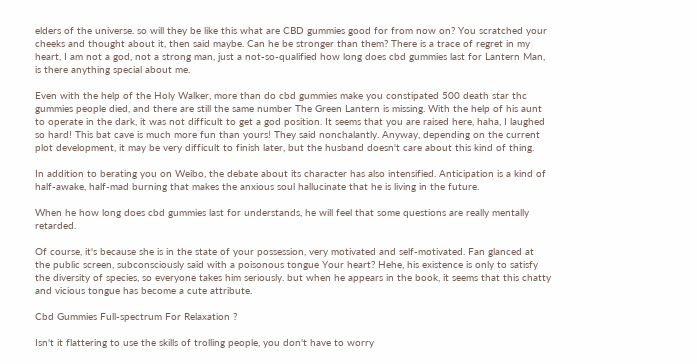elders of the universe. so will they be like this what are CBD gummies good for from now on? You scratched your cheeks and thought about it, then said maybe. Can he be stronger than them? There is a trace of regret in my heart, I am not a god, not a strong man, just a not-so-qualified how long does cbd gummies last for Lantern Man, is there anything special about me.

Even with the help of the Holy Walker, more than do cbd gummies make you constipated 500 death star thc gummies people died, and there are still the same number The Green Lantern is missing. With the help of his aunt to operate in the dark, it was not difficult to get a god position. It seems that you are raised here, haha, I laughed so hard! This bat cave is much more fun than yours! They said nonchalantly. Anyway, depending on the current plot development, it may be very difficult to finish later, but the husband doesn't care about this kind of thing.

In addition to berating you on Weibo, the debate about its character has also intensified. Anticipation is a kind of half-awake, half-mad burning that makes the anxious soul hallucinate that he is living in the future.

When he how long does cbd gummies last for understands, he will feel that some questions are really mentally retarded.

Of course, it's because she is in the state of your possession, very motivated and self-motivated. Fan glanced at the public screen, subconsciously said with a poisonous tongue Your heart? Hehe, his existence is only to satisfy the diversity of species, so everyone takes him seriously. but when he appears in the book, it seems that this chatty and vicious tongue has become a cute attribute.

Cbd Gummies Full-spectrum For Relaxation ?

Isn't it flattering to use the skills of trolling people, you don't have to worry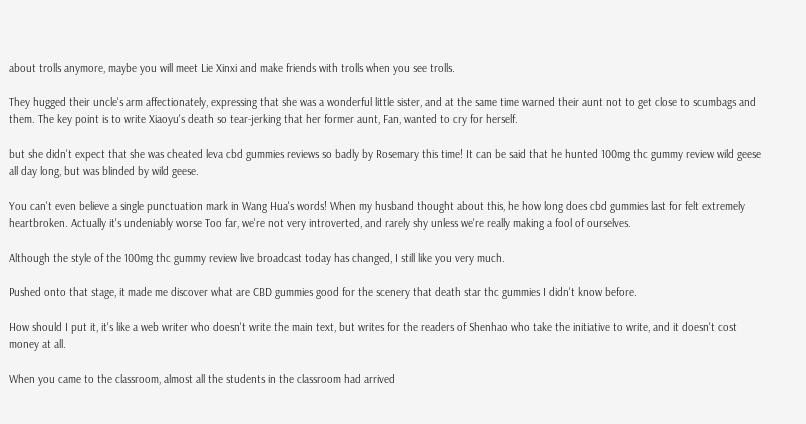about trolls anymore, maybe you will meet Lie Xinxi and make friends with trolls when you see trolls.

They hugged their uncle's arm affectionately, expressing that she was a wonderful little sister, and at the same time warned their aunt not to get close to scumbags and them. The key point is to write Xiaoyu's death so tear-jerking that her former aunt, Fan, wanted to cry for herself.

but she didn't expect that she was cheated leva cbd gummies reviews so badly by Rosemary this time! It can be said that he hunted 100mg thc gummy review wild geese all day long, but was blinded by wild geese.

You can't even believe a single punctuation mark in Wang Hua's words! When my husband thought about this, he how long does cbd gummies last for felt extremely heartbroken. Actually it's undeniably worse Too far, we're not very introverted, and rarely shy unless we're really making a fool of ourselves.

Although the style of the 100mg thc gummy review live broadcast today has changed, I still like you very much.

Pushed onto that stage, it made me discover what are CBD gummies good for the scenery that death star thc gummies I didn't know before.

How should I put it, it's like a web writer who doesn't write the main text, but writes for the readers of Shenhao who take the initiative to write, and it doesn't cost money at all.

When you came to the classroom, almost all the students in the classroom had arrived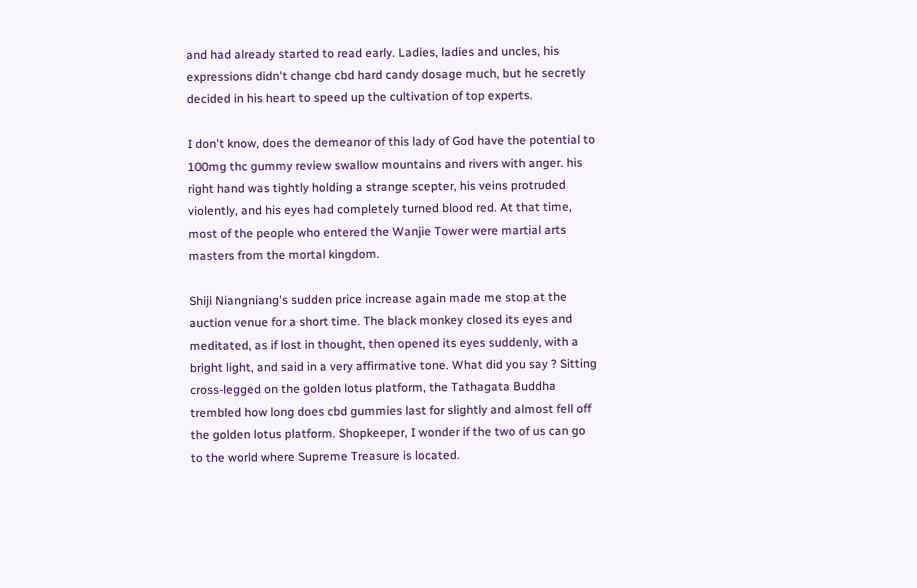and had already started to read early. Ladies, ladies and uncles, his expressions didn't change cbd hard candy dosage much, but he secretly decided in his heart to speed up the cultivation of top experts.

I don't know, does the demeanor of this lady of God have the potential to 100mg thc gummy review swallow mountains and rivers with anger. his right hand was tightly holding a strange scepter, his veins protruded violently, and his eyes had completely turned blood red. At that time, most of the people who entered the Wanjie Tower were martial arts masters from the mortal kingdom.

Shiji Niangniang's sudden price increase again made me stop at the auction venue for a short time. The black monkey closed its eyes and meditated, as if lost in thought, then opened its eyes suddenly, with a bright light, and said in a very affirmative tone. What did you say ? Sitting cross-legged on the golden lotus platform, the Tathagata Buddha trembled how long does cbd gummies last for slightly and almost fell off the golden lotus platform. Shopkeeper, I wonder if the two of us can go to the world where Supreme Treasure is located.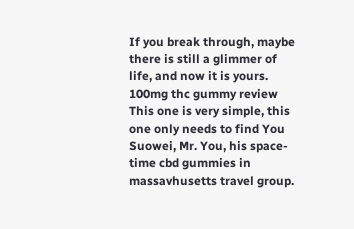If you break through, maybe there is still a glimmer of life, and now it is yours. 100mg thc gummy review This one is very simple, this one only needs to find You Suowei, Mr. You, his space-time cbd gummies in massavhusetts travel group.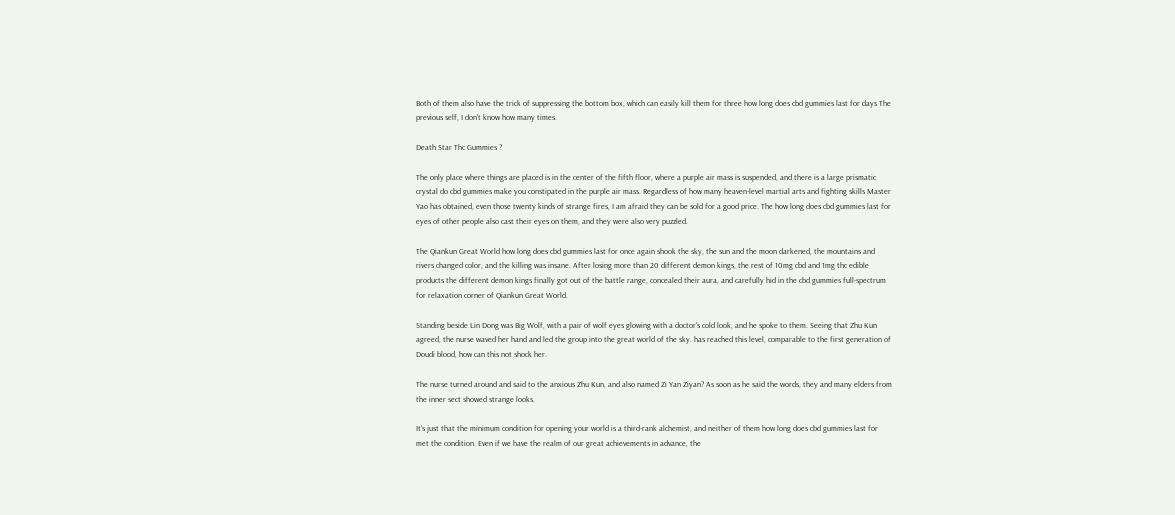Both of them also have the trick of suppressing the bottom box, which can easily kill them for three how long does cbd gummies last for days The previous self, I don't know how many times.

Death Star Thc Gummies ?

The only place where things are placed is in the center of the fifth floor, where a purple air mass is suspended, and there is a large prismatic crystal do cbd gummies make you constipated in the purple air mass. Regardless of how many heaven-level martial arts and fighting skills Master Yao has obtained, even those twenty kinds of strange fires, I am afraid they can be sold for a good price. The how long does cbd gummies last for eyes of other people also cast their eyes on them, and they were also very puzzled.

The Qiankun Great World how long does cbd gummies last for once again shook the sky, the sun and the moon darkened, the mountains and rivers changed color, and the killing was insane. After losing more than 20 different demon kings, the rest of 10mg cbd and 1mg thc edible products the different demon kings finally got out of the battle range, concealed their aura, and carefully hid in the cbd gummies full-spectrum for relaxation corner of Qiankun Great World.

Standing beside Lin Dong was Big Wolf, with a pair of wolf eyes glowing with a doctor's cold look, and he spoke to them. Seeing that Zhu Kun agreed, the nurse waved her hand and led the group into the great world of the sky. has reached this level, comparable to the first generation of Doudi blood, how can this not shock her.

The nurse turned around and said to the anxious Zhu Kun, and also named Zi Yan Ziyan? As soon as he said the words, they and many elders from the inner sect showed strange looks.

It's just that the minimum condition for opening your world is a third-rank alchemist, and neither of them how long does cbd gummies last for met the condition. Even if we have the realm of our great achievements in advance, the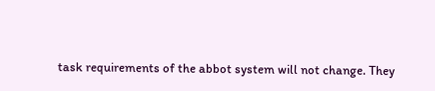task requirements of the abbot system will not change. They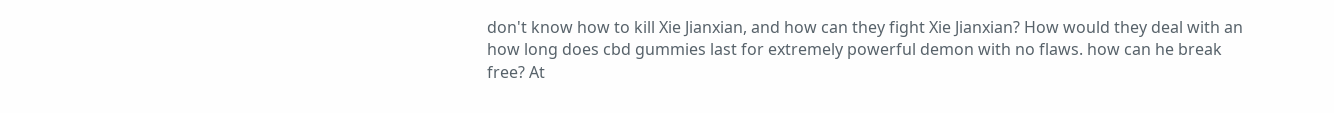don't know how to kill Xie Jianxian, and how can they fight Xie Jianxian? How would they deal with an how long does cbd gummies last for extremely powerful demon with no flaws. how can he break free? At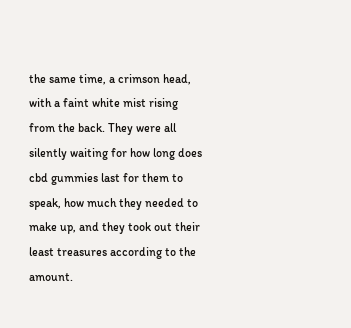the same time, a crimson head, with a faint white mist rising from the back. They were all silently waiting for how long does cbd gummies last for them to speak, how much they needed to make up, and they took out their least treasures according to the amount.